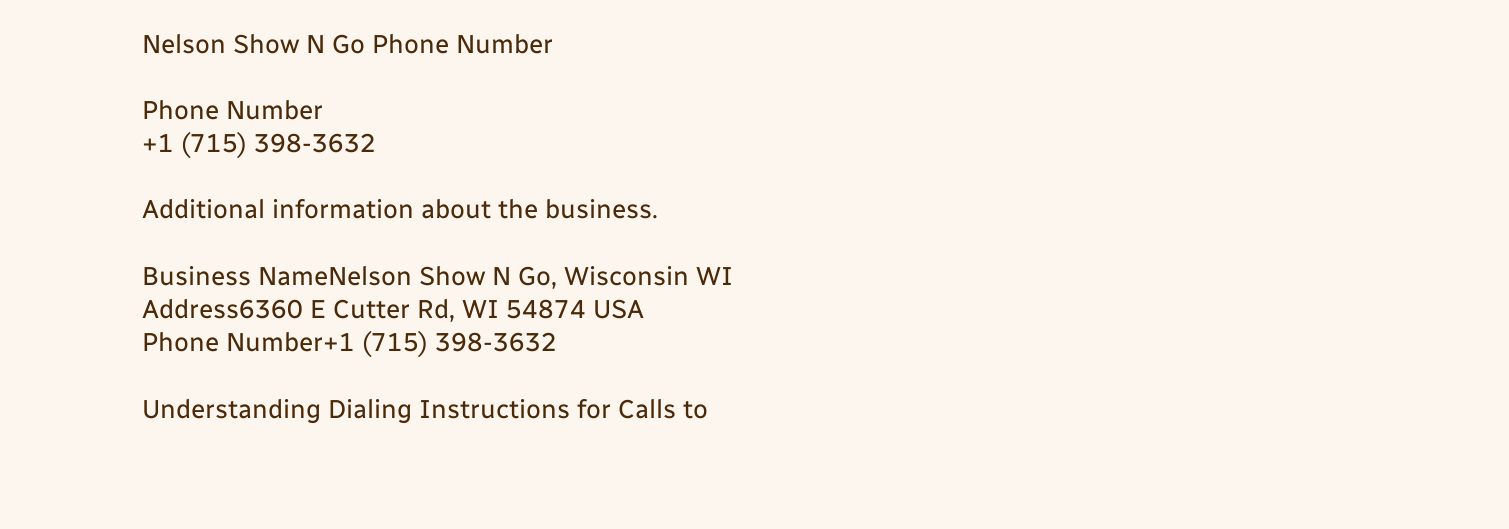Nelson Show N Go Phone Number

Phone Number
+1 (715) 398-3632

Additional information about the business.

Business NameNelson Show N Go, Wisconsin WI
Address6360 E Cutter Rd, WI 54874 USA
Phone Number+1 (715) 398-3632

Understanding Dialing Instructions for Calls to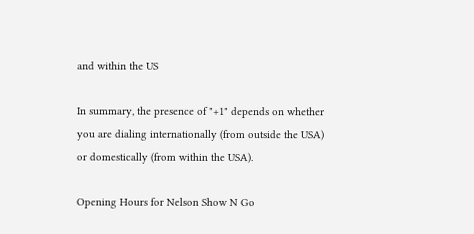and within the US

In summary, the presence of "+1" depends on whether you are dialing internationally (from outside the USA) or domestically (from within the USA).

Opening Hours for Nelson Show N Go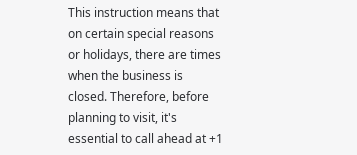This instruction means that on certain special reasons or holidays, there are times when the business is closed. Therefore, before planning to visit, it's essential to call ahead at +1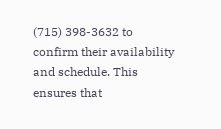(715) 398-3632 to confirm their availability and schedule. This ensures that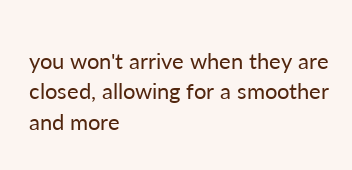you won't arrive when they are closed, allowing for a smoother and more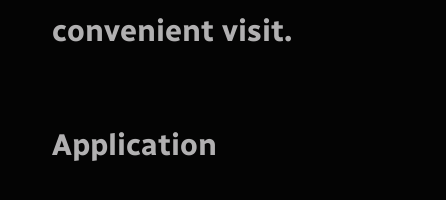convenient visit.

Application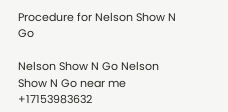Procedure for Nelson Show N Go

Nelson Show N Go Nelson Show N Go near me +17153983632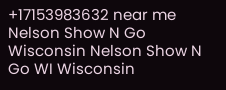+17153983632 near me Nelson Show N Go Wisconsin Nelson Show N Go WI Wisconsin